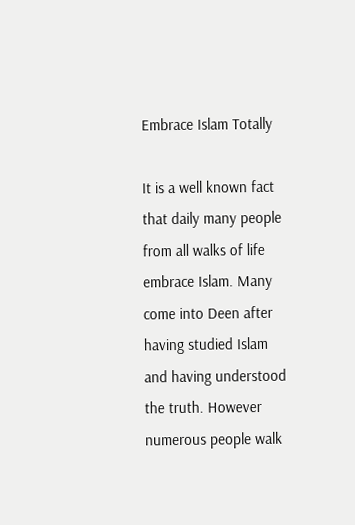Embrace Islam Totally

It is a well known fact that daily many people from all walks of life embrace Islam. Many come into Deen after having studied Islam and having understood the truth. However numerous people walk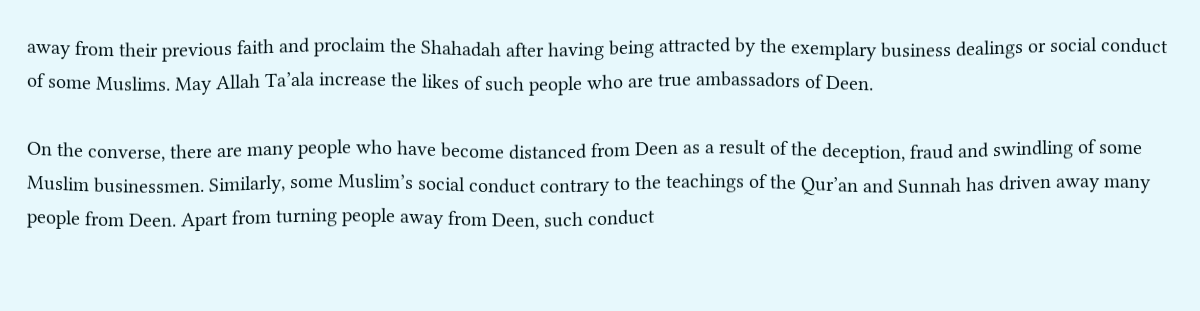away from their previous faith and proclaim the Shahadah after having being attracted by the exemplary business dealings or social conduct of some Muslims. May Allah Ta’ala increase the likes of such people who are true ambassadors of Deen.

On the converse, there are many people who have become distanced from Deen as a result of the deception, fraud and swindling of some Muslim businessmen. Similarly, some Muslim’s social conduct contrary to the teachings of the Qur’an and Sunnah has driven away many people from Deen. Apart from turning people away from Deen, such conduct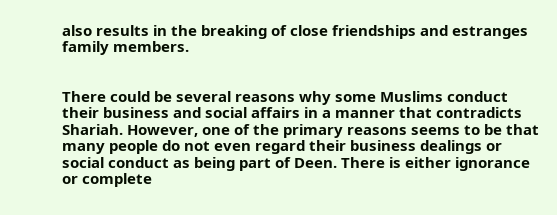also results in the breaking of close friendships and estranges family members.


There could be several reasons why some Muslims conduct their business and social affairs in a manner that contradicts Shariah. However, one of the primary reasons seems to be that many people do not even regard their business dealings or social conduct as being part of Deen. There is either ignorance or complete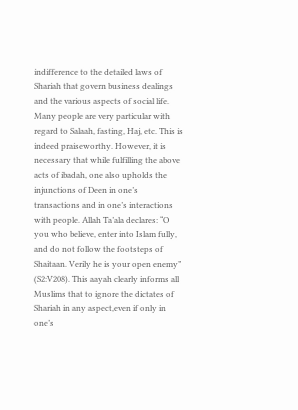indifference to the detailed laws of Shariah that govern business dealings and the various aspects of social life. Many people are very particular with regard to Salaah, fasting, Haj, etc. This is indeed praiseworthy. However, it is necessary that while fulfilling the above acts of ibadah, one also upholds the injunctions of Deen in one’s transactions and in one’s interactions with people. Allah Ta’ala declares: “O you who believe, enter into Islam fully, and do not follow the footsteps of Shaitaan. Verily he is your open enemy” (S2:V208). This aayah clearly informs all Muslims that to ignore the dictates of Shariah in any aspect,even if only in one’s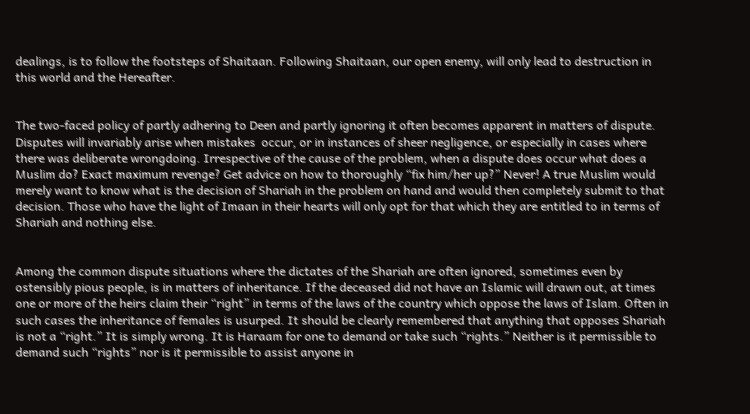dealings, is to follow the footsteps of Shaitaan. Following Shaitaan, our open enemy, will only lead to destruction in this world and the Hereafter.


The two-faced policy of partly adhering to Deen and partly ignoring it often becomes apparent in matters of dispute. Disputes will invariably arise when mistakes  occur, or in instances of sheer negligence, or especially in cases where there was deliberate wrongdoing. Irrespective of the cause of the problem, when a dispute does occur what does a Muslim do? Exact maximum revenge? Get advice on how to thoroughly “fix him/her up?” Never! A true Muslim would merely want to know what is the decision of Shariah in the problem on hand and would then completely submit to that decision. Those who have the light of Imaan in their hearts will only opt for that which they are entitled to in terms of Shariah and nothing else.


Among the common dispute situations where the dictates of the Shariah are often ignored, sometimes even by ostensibly pious people, is in matters of inheritance. If the deceased did not have an Islamic will drawn out, at times one or more of the heirs claim their “right” in terms of the laws of the country which oppose the laws of Islam. Often in such cases the inheritance of females is usurped. It should be clearly remembered that anything that opposes Shariah is not a “right.” It is simply wrong. It is Haraam for one to demand or take such “rights.” Neither is it permissible to demand such “rights” nor is it permissible to assist anyone in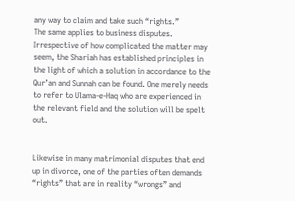any way to claim and take such “rights.”
The same applies to business disputes. Irrespective of how complicated the matter may seem, the Shariah has established principles in the light of which a solution in accordance to the Qur’an and Sunnah can be found. One merely needs to refer to Ulama-e-Haq who are experienced in the relevant field and the solution will be spelt out.


Likewise in many matrimonial disputes that end up in divorce, one of the parties often demands “rights” that are in reality “wrongs” and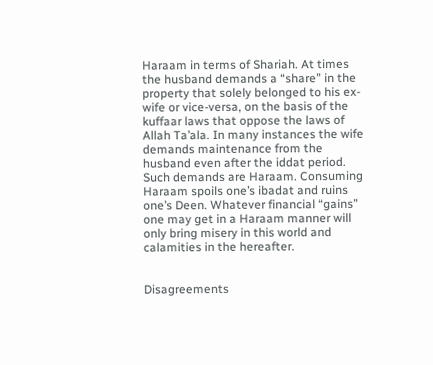Haraam in terms of Shariah. At times the husband demands a “share” in the property that solely belonged to his ex-wife or vice-versa, on the basis of the kuffaar laws that oppose the laws of Allah Ta’ala. In many instances the wife demands maintenance from the husband even after the iddat period. Such demands are Haraam. Consuming Haraam spoils one’s ibadat and ruins one’s Deen. Whatever financial “gains” one may get in a Haraam manner will only bring misery in this world and calamities in the hereafter.


Disagreements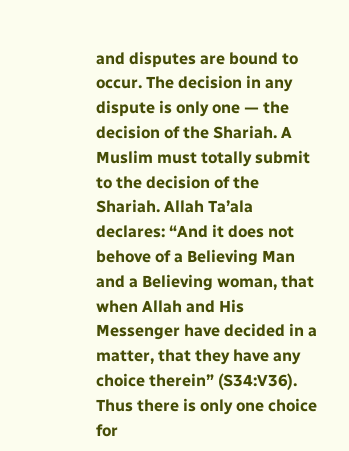and disputes are bound to occur. The decision in any dispute is only one — the decision of the Shariah. A Muslim must totally submit to the decision of the Shariah. Allah Ta’ala declares: “And it does not behove of a Believing Man and a Believing woman, that when Allah and His Messenger have decided in a matter, that they have any choice therein” (S34:V36). Thus there is only one choice for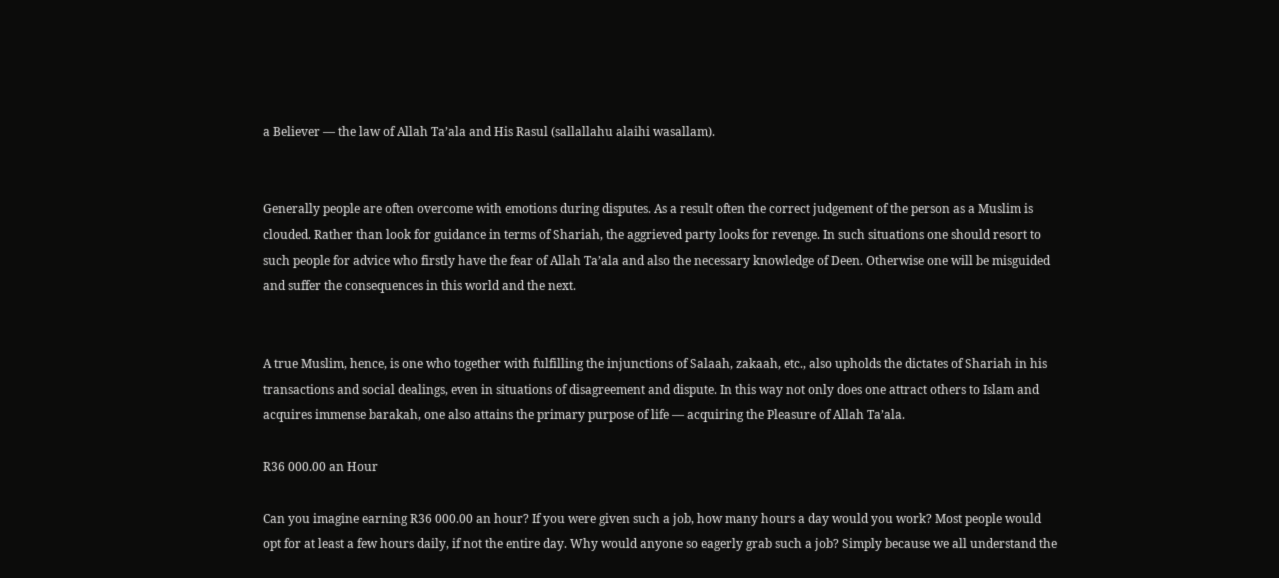a Believer — the law of Allah Ta’ala and His Rasul (sallallahu alaihi wasallam).


Generally people are often overcome with emotions during disputes. As a result often the correct judgement of the person as a Muslim is clouded. Rather than look for guidance in terms of Shariah, the aggrieved party looks for revenge. In such situations one should resort to such people for advice who firstly have the fear of Allah Ta’ala and also the necessary knowledge of Deen. Otherwise one will be misguided and suffer the consequences in this world and the next.


A true Muslim, hence, is one who together with fulfilling the injunctions of Salaah, zakaah, etc., also upholds the dictates of Shariah in his transactions and social dealings, even in situations of disagreement and dispute. In this way not only does one attract others to Islam and acquires immense barakah, one also attains the primary purpose of life — acquiring the Pleasure of Allah Ta’ala.

R36 000.00 an Hour

Can you imagine earning R36 000.00 an hour? If you were given such a job, how many hours a day would you work? Most people would opt for at least a few hours daily, if not the entire day. Why would anyone so eagerly grab such a job? Simply because we all understand the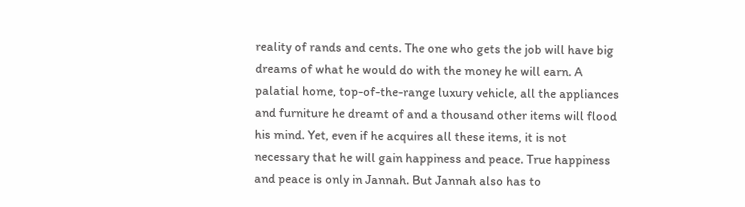reality of rands and cents. The one who gets the job will have big dreams of what he would do with the money he will earn. A palatial home, top-of-the-range luxury vehicle, all the appliances and furniture he dreamt of and a thousand other items will flood his mind. Yet, even if he acquires all these items, it is not necessary that he will gain happiness and peace. True happiness and peace is only in Jannah. But Jannah also has to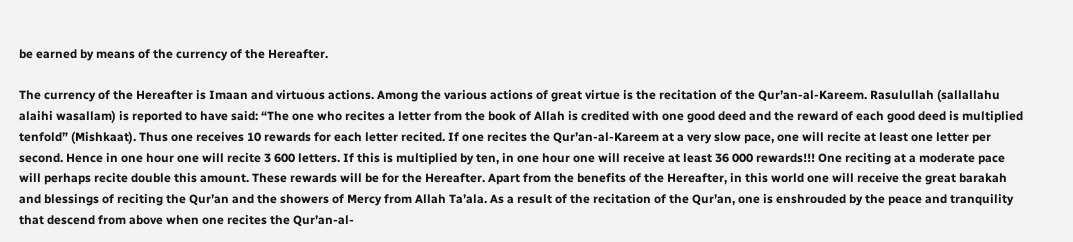be earned by means of the currency of the Hereafter.

The currency of the Hereafter is Imaan and virtuous actions. Among the various actions of great virtue is the recitation of the Qur’an-al-Kareem. Rasulullah (sallallahu alaihi wasallam) is reported to have said: “The one who recites a letter from the book of Allah is credited with one good deed and the reward of each good deed is multiplied tenfold” (Mishkaat). Thus one receives 10 rewards for each letter recited. If one recites the Qur’an-al-Kareem at a very slow pace, one will recite at least one letter per second. Hence in one hour one will recite 3 600 letters. If this is multiplied by ten, in one hour one will receive at least 36 000 rewards!!! One reciting at a moderate pace will perhaps recite double this amount. These rewards will be for the Hereafter. Apart from the benefits of the Hereafter, in this world one will receive the great barakah and blessings of reciting the Qur’an and the showers of Mercy from Allah Ta’ala. As a result of the recitation of the Qur’an, one is enshrouded by the peace and tranquility that descend from above when one recites the Qur’an-al-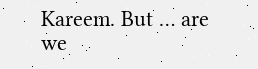Kareem. But … are we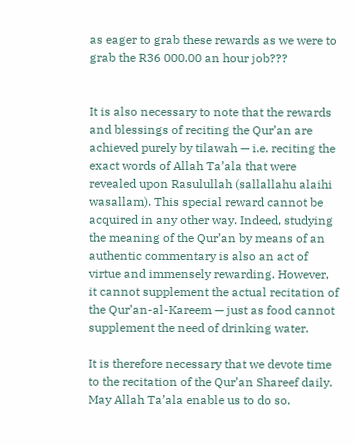as eager to grab these rewards as we were to grab the R36 000.00 an hour job???


It is also necessary to note that the rewards and blessings of reciting the Qur’an are achieved purely by tilawah — i.e. reciting the exact words of Allah Ta’ala that were revealed upon Rasulullah (sallallahu alaihi wasallam). This special reward cannot be acquired in any other way. Indeed, studying the meaning of the Qur’an by means of an authentic commentary is also an act of virtue and immensely rewarding. However, it cannot supplement the actual recitation of the Qur’an-al-Kareem — just as food cannot supplement the need of drinking water.

It is therefore necessary that we devote time to the recitation of the Qur’an Shareef daily. May Allah Ta’ala enable us to do so.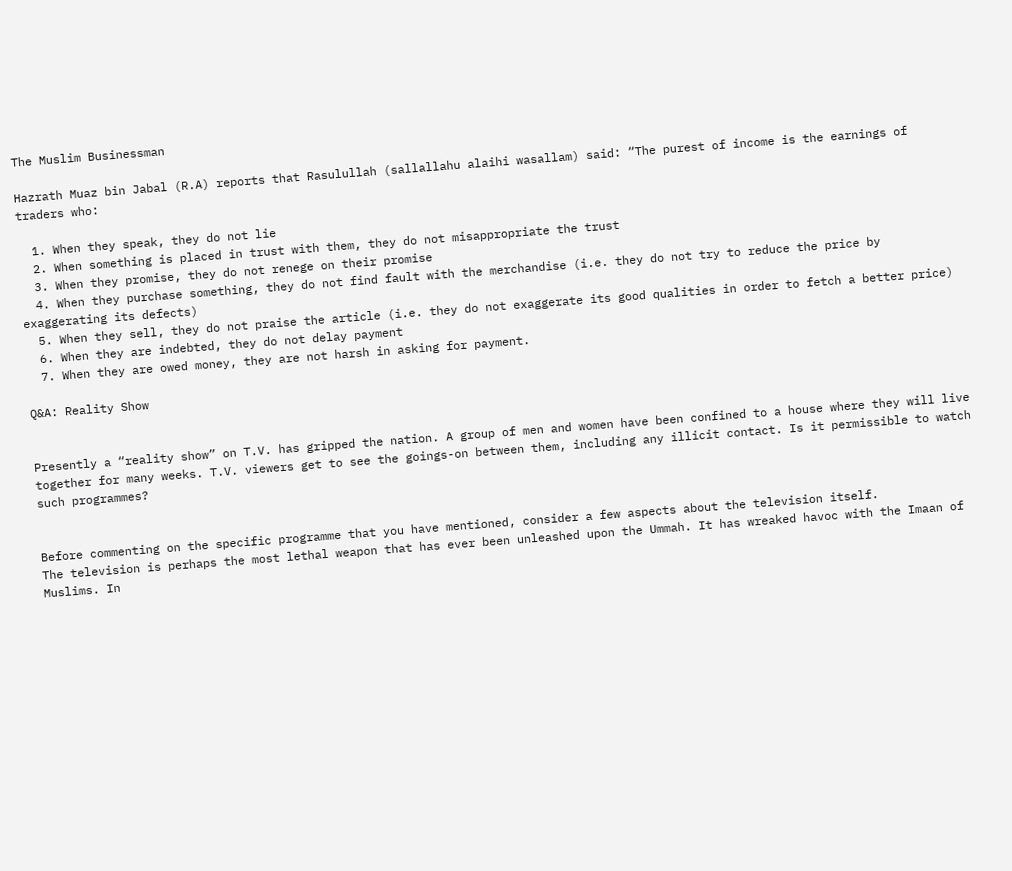The Muslim Businessman

Hazrath Muaz bin Jabal (R.A) reports that Rasulullah (sallallahu alaihi wasallam) said: “The purest of income is the earnings of traders who:

  1. When they speak, they do not lie
  2. When something is placed in trust with them, they do not misappropriate the trust
  3. When they promise, they do not renege on their promise
  4. When they purchase something, they do not find fault with the merchandise (i.e. they do not try to reduce the price by exaggerating its defects)
  5. When they sell, they do not praise the article (i.e. they do not exaggerate its good qualities in order to fetch a better price)
  6. When they are indebted, they do not delay payment
  7. When they are owed money, they are not harsh in asking for payment.

Q&A: Reality Show


Presently a “reality show” on T.V. has gripped the nation. A group of men and women have been confined to a house where they will live together for many weeks. T.V. viewers get to see the goings-on between them, including any illicit contact. Is it permissible to watch such programmes?


Before commenting on the specific programme that you have mentioned, consider a few aspects about the television itself.
The television is perhaps the most lethal weapon that has ever been unleashed upon the Ummah. It has wreaked havoc with the Imaan of Muslims. In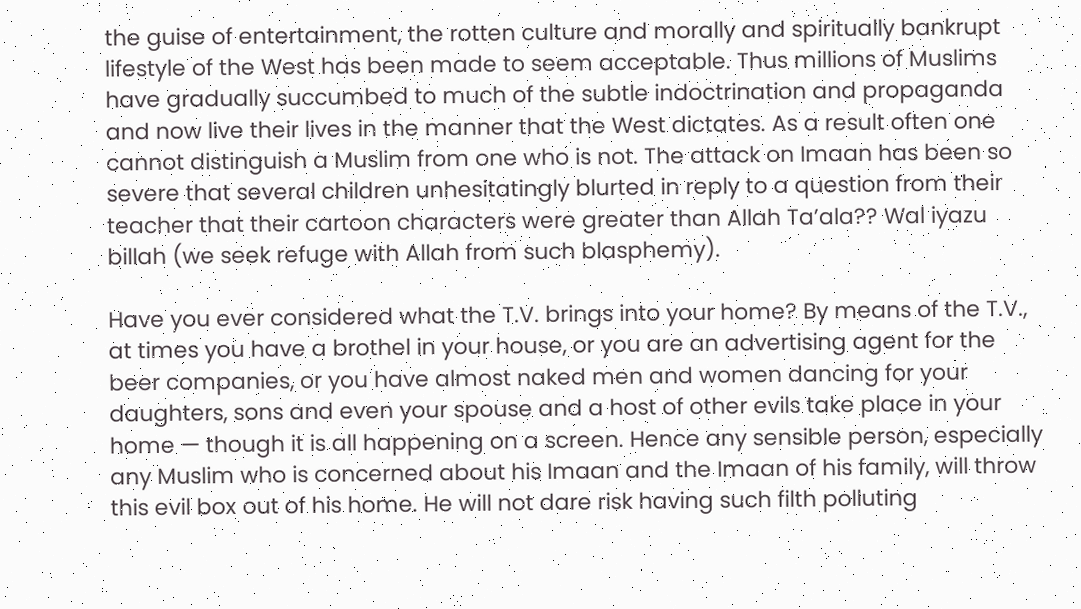the guise of entertainment, the rotten culture and morally and spiritually bankrupt lifestyle of the West has been made to seem acceptable. Thus millions of Muslims have gradually succumbed to much of the subtle indoctrination and propaganda and now live their lives in the manner that the West dictates. As a result often one cannot distinguish a Muslim from one who is not. The attack on Imaan has been so severe that several children unhesitatingly blurted in reply to a question from their teacher that their cartoon characters were greater than Allah Ta’ala?? Wal iyazu billah (we seek refuge with Allah from such blasphemy).

Have you ever considered what the T.V. brings into your home? By means of the T.V., at times you have a brothel in your house, or you are an advertising agent for the beer companies, or you have almost naked men and women dancing for your daughters, sons and even your spouse and a host of other evils take place in your home — though it is all happening on a screen. Hence any sensible person, especially any Muslim who is concerned about his Imaan and the Imaan of his family, will throw this evil box out of his home. He will not dare risk having such filth polluting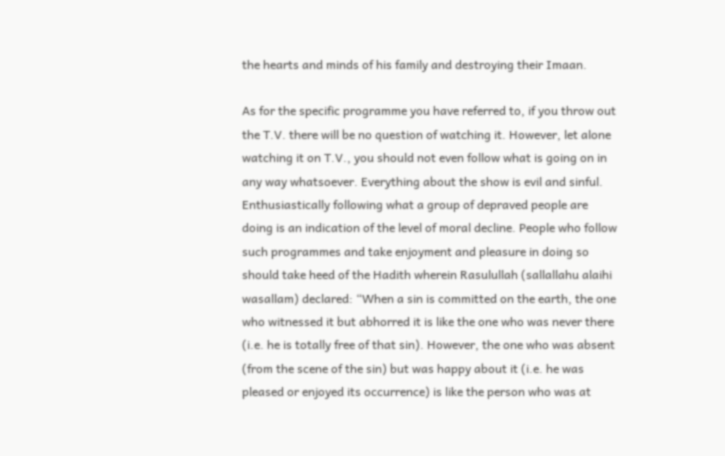the hearts and minds of his family and destroying their Imaan.

As for the specific programme you have referred to, if you throw out the T.V. there will be no question of watching it. However, let alone watching it on T.V., you should not even follow what is going on in any way whatsoever. Everything about the show is evil and sinful. Enthusiastically following what a group of depraved people are doing is an indication of the level of moral decline. People who follow such programmes and take enjoyment and pleasure in doing so should take heed of the Hadith wherein Rasulullah (sallallahu alaihi wasallam) declared: “When a sin is committed on the earth, the one who witnessed it but abhorred it is like the one who was never there (i.e. he is totally free of that sin). However, the one who was absent (from the scene of the sin) but was happy about it (i.e. he was pleased or enjoyed its occurrence) is like the person who was at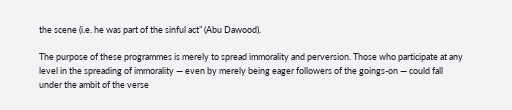the scene (i.e. he was part of the sinful act” (Abu Dawood).

The purpose of these programmes is merely to spread immorality and perversion. Those who participate at any level in the spreading of immorality — even by merely being eager followers of the goings-on — could fall under the ambit of the verse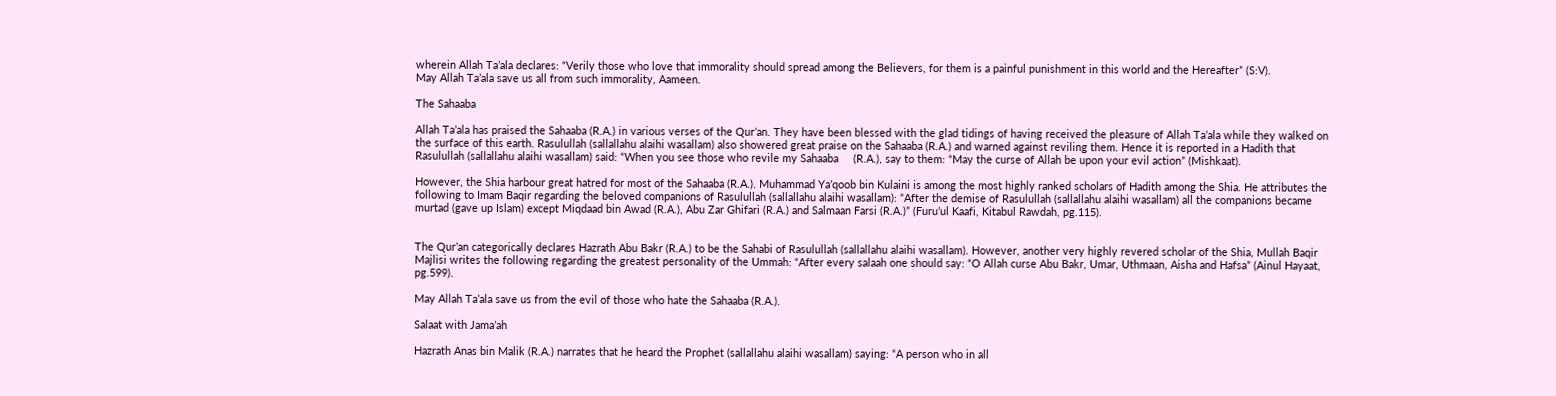wherein Allah Ta’ala declares: “Verily those who love that immorality should spread among the Believers, for them is a painful punishment in this world and the Hereafter” (S:V).
May Allah Ta’ala save us all from such immorality, Aameen.

The Sahaaba

Allah Ta’ala has praised the Sahaaba (R.A.) in various verses of the Qur’an. They have been blessed with the glad tidings of having received the pleasure of Allah Ta’ala while they walked on the surface of this earth. Rasulullah (sallallahu alaihi wasallam) also showered great praise on the Sahaaba (R.A.) and warned against reviling them. Hence it is reported in a Hadith that Rasulullah (sallallahu alaihi wasallam) said: “When you see those who revile my Sahaaba     (R.A.), say to them: “May the curse of Allah be upon your evil action” (Mishkaat).

However, the Shia harbour great hatred for most of the Sahaaba (R.A.). Muhammad Ya’qoob bin Kulaini is among the most highly ranked scholars of Hadith among the Shia. He attributes the following to Imam Baqir regarding the beloved companions of Rasulullah (sallallahu alaihi wasallam): “After the demise of Rasulullah (sallallahu alaihi wasallam) all the companions became murtad (gave up Islam) except Miqdaad bin Awad (R.A.), Abu Zar Ghifari (R.A.) and Salmaan Farsi (R.A.)” (Furu’ul Kaafi, Kitabul Rawdah, pg.115).


The Qur’an categorically declares Hazrath Abu Bakr (R.A.) to be the Sahabi of Rasulullah (sallallahu alaihi wasallam). However, another very highly revered scholar of the Shia, Mullah Baqir Majlisi writes the following regarding the greatest personality of the Ummah: “After every salaah one should say: “O Allah curse Abu Bakr, Umar, Uthmaan, Aisha and Hafsa” (Ainul Hayaat, pg.599).

May Allah Ta’ala save us from the evil of those who hate the Sahaaba (R.A.).

Salaat with Jama’ah

Hazrath Anas bin Malik (R.A.) narrates that he heard the Prophet (sallallahu alaihi wasallam) saying: “A person who in all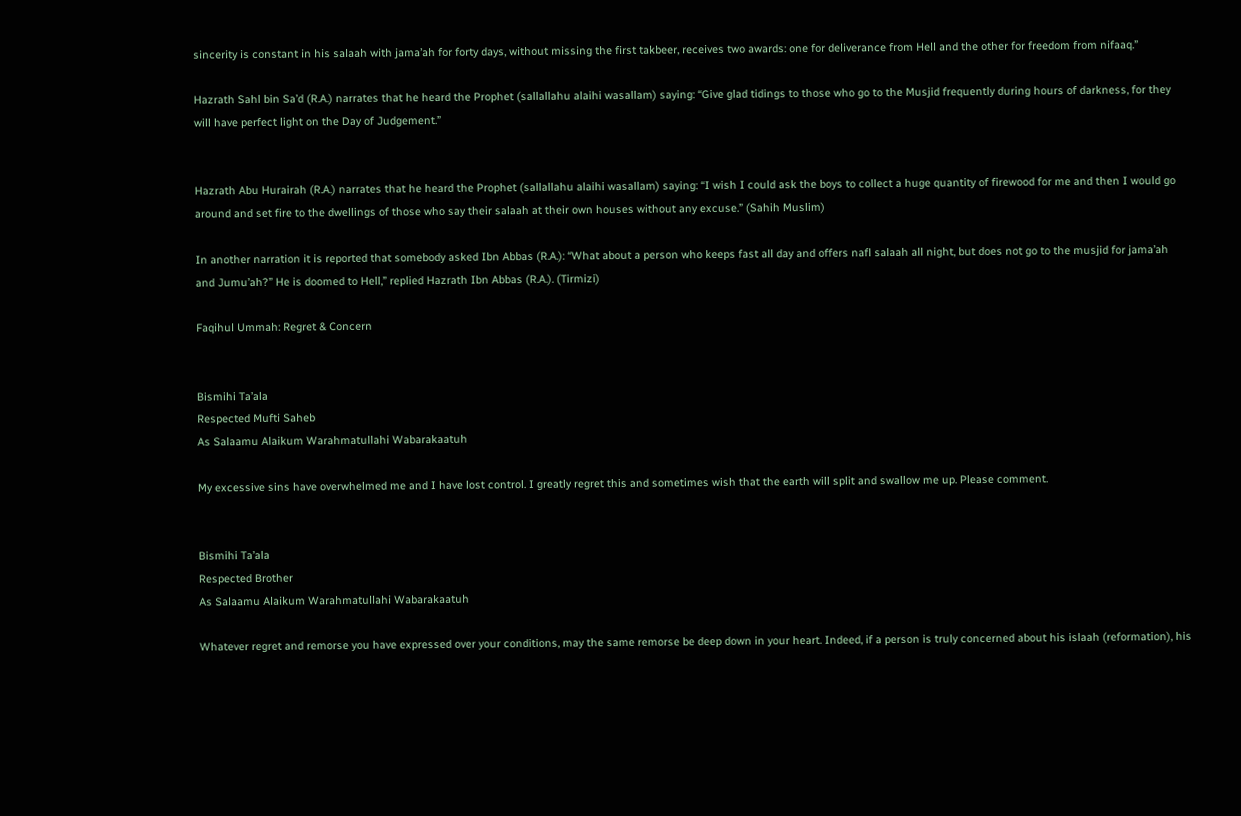sincerity is constant in his salaah with jama’ah for forty days, without missing the first takbeer, receives two awards: one for deliverance from Hell and the other for freedom from nifaaq.”

Hazrath Sahl bin Sa’d (R.A.) narrates that he heard the Prophet (sallallahu alaihi wasallam) saying: “Give glad tidings to those who go to the Musjid frequently during hours of darkness, for they will have perfect light on the Day of Judgement.”


Hazrath Abu Hurairah (R.A.) narrates that he heard the Prophet (sallallahu alaihi wasallam) saying: “I wish I could ask the boys to collect a huge quantity of firewood for me and then I would go around and set fire to the dwellings of those who say their salaah at their own houses without any excuse.” (Sahih Muslim)

In another narration it is reported that somebody asked Ibn Abbas (R.A.): “What about a person who keeps fast all day and offers nafl salaah all night, but does not go to the musjid for jama’ah and Jumu’ah?” He is doomed to Hell,” replied Hazrath Ibn Abbas (R.A.). (Tirmizi)

Faqihul Ummah: Regret & Concern


Bismihi Ta’ala
Respected Mufti Saheb
As Salaamu Alaikum Warahmatullahi Wabarakaatuh

My excessive sins have overwhelmed me and I have lost control. I greatly regret this and sometimes wish that the earth will split and swallow me up. Please comment.


Bismihi Ta’ala
Respected Brother
As Salaamu Alaikum Warahmatullahi Wabarakaatuh

Whatever regret and remorse you have expressed over your conditions, may the same remorse be deep down in your heart. Indeed, if a person is truly concerned about his islaah (reformation), his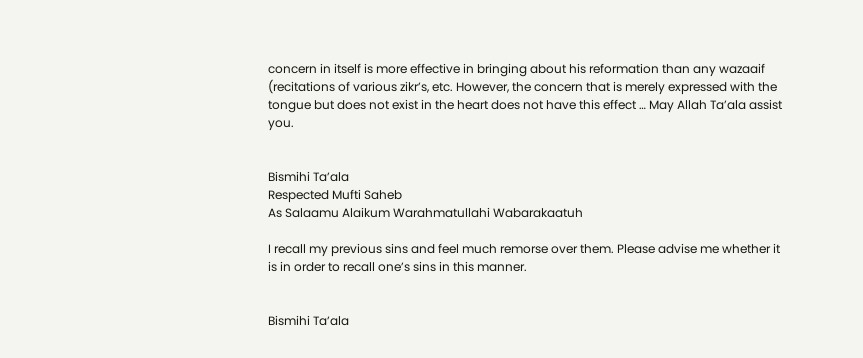concern in itself is more effective in bringing about his reformation than any wazaaif (recitations of various zikr’s, etc. However, the concern that is merely expressed with the tongue but does not exist in the heart does not have this effect … May Allah Ta’ala assist you.


Bismihi Ta’ala
Respected Mufti Saheb
As Salaamu Alaikum Warahmatullahi Wabarakaatuh

I recall my previous sins and feel much remorse over them. Please advise me whether it is in order to recall one’s sins in this manner.


Bismihi Ta’ala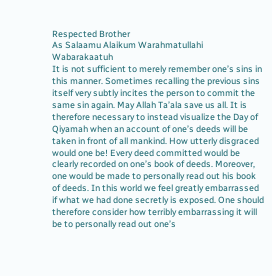Respected Brother
As Salaamu Alaikum Warahmatullahi Wabarakaatuh
It is not sufficient to merely remember one’s sins in this manner. Sometimes recalling the previous sins itself very subtly incites the person to commit the same sin again. May Allah Ta’ala save us all. It is therefore necessary to instead visualize the Day of Qiyamah when an account of one’s deeds will be taken in front of all mankind. How utterly disgraced would one be! Every deed committed would be clearly recorded on one’s book of deeds. Moreover, one would be made to personally read out his book of deeds. In this world we feel greatly embarrassed if what we had done secretly is exposed. One should therefore consider how terribly embarrassing it will be to personally read out one’s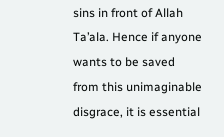sins in front of Allah Ta’ala. Hence if anyone wants to be saved from this unimaginable disgrace, it is essential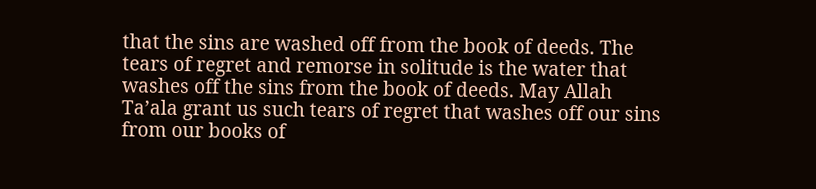that the sins are washed off from the book of deeds. The tears of regret and remorse in solitude is the water that washes off the sins from the book of deeds. May Allah Ta’ala grant us such tears of regret that washes off our sins from our books of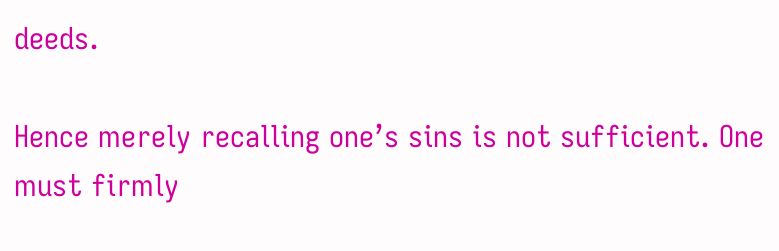deeds.

Hence merely recalling one’s sins is not sufficient. One must firmly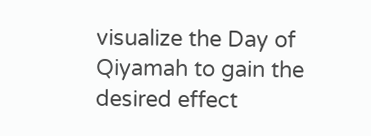visualize the Day of Qiyamah to gain the desired effect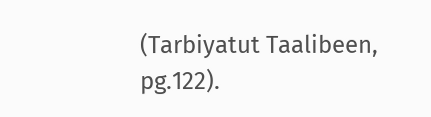(Tarbiyatut Taalibeen, pg.122).